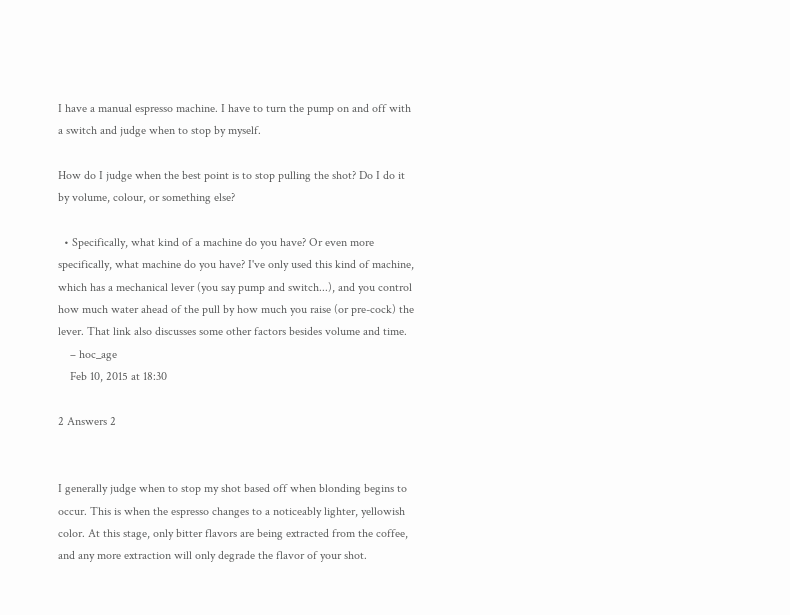I have a manual espresso machine. I have to turn the pump on and off with a switch and judge when to stop by myself.

How do I judge when the best point is to stop pulling the shot? Do I do it by volume, colour, or something else?

  • Specifically, what kind of a machine do you have? Or even more specifically, what machine do you have? I've only used this kind of machine, which has a mechanical lever (you say pump and switch...), and you control how much water ahead of the pull by how much you raise (or pre-cock) the lever. That link also discusses some other factors besides volume and time.
    – hoc_age
    Feb 10, 2015 at 18:30

2 Answers 2


I generally judge when to stop my shot based off when blonding begins to occur. This is when the espresso changes to a noticeably lighter, yellowish color. At this stage, only bitter flavors are being extracted from the coffee, and any more extraction will only degrade the flavor of your shot.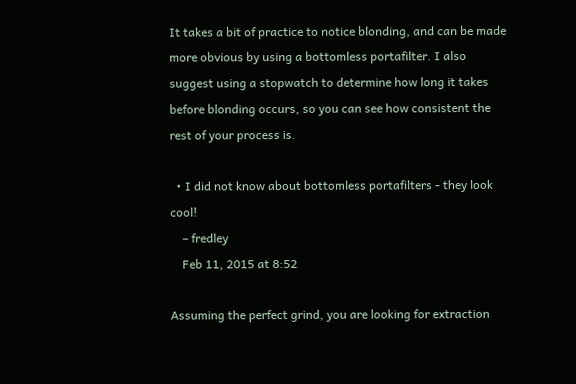It takes a bit of practice to notice blonding, and can be made more obvious by using a bottomless portafilter. I also suggest using a stopwatch to determine how long it takes before blonding occurs, so you can see how consistent the rest of your process is.

  • I did not know about bottomless portafilters - they look cool!
    – fredley
    Feb 11, 2015 at 8:52

Assuming the perfect grind, you are looking for extraction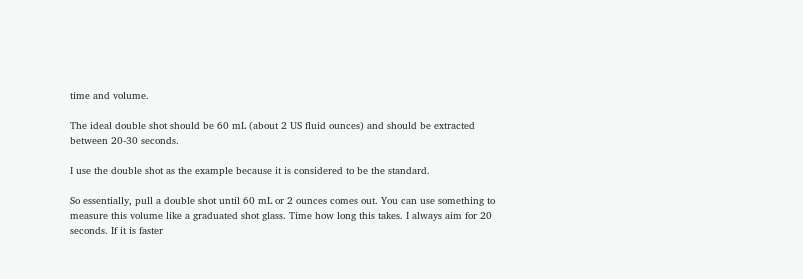time and volume.

The ideal double shot should be 60 mL (about 2 US fluid ounces) and should be extracted between 20-30 seconds.

I use the double shot as the example because it is considered to be the standard.

So essentially, pull a double shot until 60 mL or 2 ounces comes out. You can use something to measure this volume like a graduated shot glass. Time how long this takes. I always aim for 20 seconds. If it is faster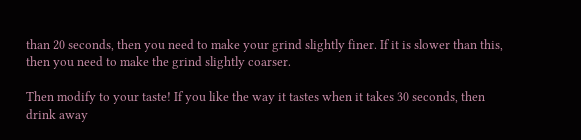than 20 seconds, then you need to make your grind slightly finer. If it is slower than this, then you need to make the grind slightly coarser.

Then modify to your taste! If you like the way it tastes when it takes 30 seconds, then drink away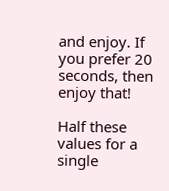and enjoy. If you prefer 20 seconds, then enjoy that!

Half these values for a single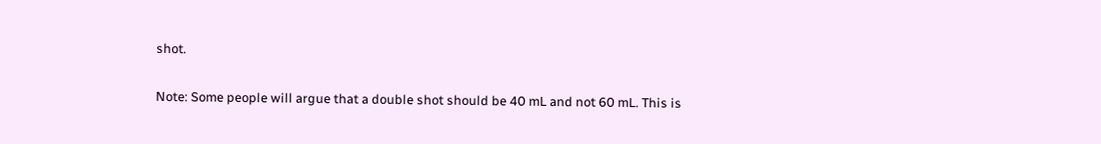shot.

Note: Some people will argue that a double shot should be 40 mL and not 60 mL. This is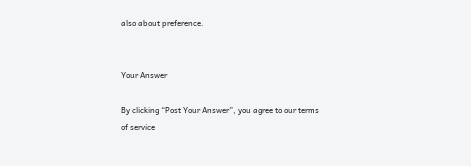also about preference.


Your Answer

By clicking “Post Your Answer”, you agree to our terms of service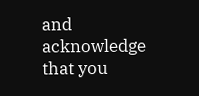and acknowledge that you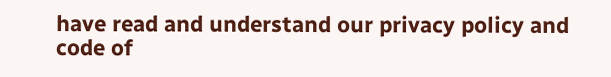have read and understand our privacy policy and code of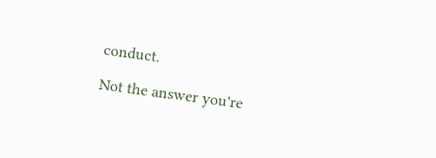conduct.

Not the answer you're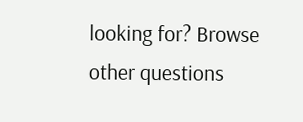looking for? Browse other questions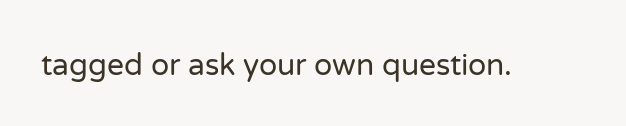tagged or ask your own question.